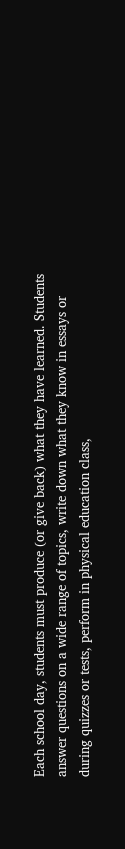Each school day, students must produce (or give back) what they have learned. Students answer questions on a wide range of topics, write down what they know in essays or during quizzes or tests, perform in physical education class,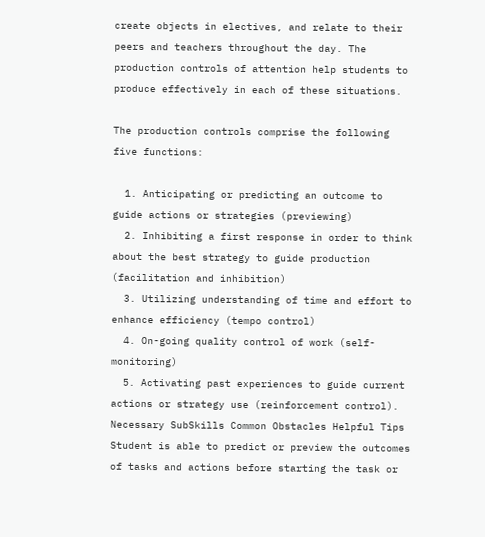create objects in electives, and relate to their peers and teachers throughout the day. The production controls of attention help students to produce effectively in each of these situations.

The production controls comprise the following five functions:

  1. Anticipating or predicting an outcome to guide actions or strategies (previewing)
  2. Inhibiting a first response in order to think about the best strategy to guide production (facilitation and inhibition)
  3. Utilizing understanding of time and effort to enhance efficiency (tempo control)
  4. On-going quality control of work (self-monitoring)
  5. Activating past experiences to guide current actions or strategy use (reinforcement control).
Necessary SubSkills Common Obstacles Helpful Tips
Student is able to predict or preview the outcomes of tasks and actions before starting the task or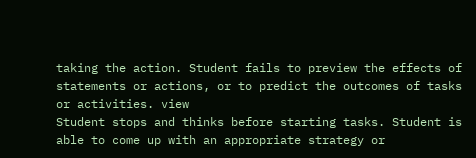taking the action. Student fails to preview the effects of statements or actions, or to predict the outcomes of tasks or activities. view
Student stops and thinks before starting tasks. Student is able to come up with an appropriate strategy or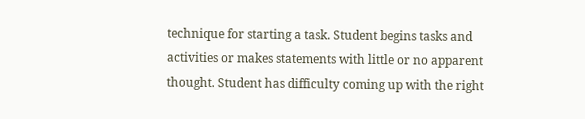technique for starting a task. Student begins tasks and activities or makes statements with little or no apparent thought. Student has difficulty coming up with the right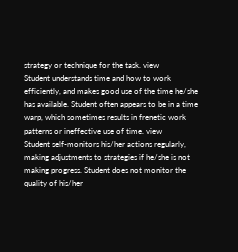strategy or technique for the task. view
Student understands time and how to work efficiently, and makes good use of the time he/she has available. Student often appears to be in a time warp, which sometimes results in frenetic work patterns or ineffective use of time. view
Student self-monitors his/her actions regularly, making adjustments to strategies if he/she is not making progress. Student does not monitor the quality of his/her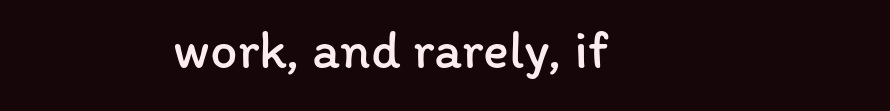work, and rarely, if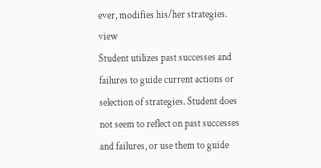ever, modifies his/her strategies. view
Student utilizes past successes and failures to guide current actions or selection of strategies. Student does not seem to reflect on past successes and failures, or use them to guide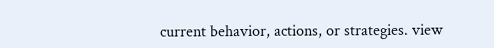current behavior, actions, or strategies. view